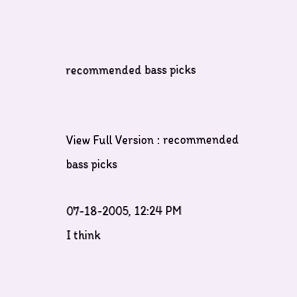recommended bass picks


View Full Version : recommended bass picks

07-18-2005, 12:24 PM
I think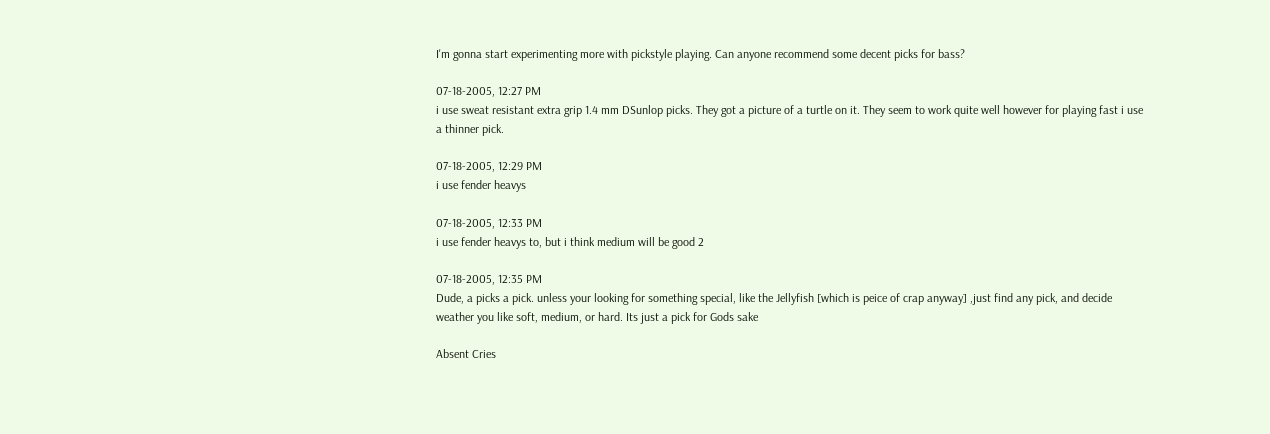I'm gonna start experimenting more with pickstyle playing. Can anyone recommend some decent picks for bass?

07-18-2005, 12:27 PM
i use sweat resistant extra grip 1.4 mm DSunlop picks. They got a picture of a turtle on it. They seem to work quite well however for playing fast i use a thinner pick.

07-18-2005, 12:29 PM
i use fender heavys

07-18-2005, 12:33 PM
i use fender heavys to, but i think medium will be good 2

07-18-2005, 12:35 PM
Dude, a picks a pick. unless your looking for something special, like the Jellyfish [which is peice of crap anyway] ,just find any pick, and decide weather you like soft, medium, or hard. Its just a pick for Gods sake

Absent Cries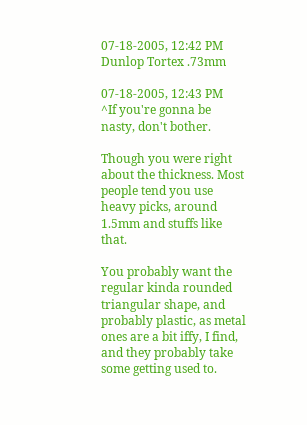07-18-2005, 12:42 PM
Dunlop Tortex .73mm

07-18-2005, 12:43 PM
^If you're gonna be nasty, don't bother.

Though you were right about the thickness. Most people tend you use heavy picks, around 1.5mm and stuffs like that.

You probably want the regular kinda rounded triangular shape, and probably plastic, as metal ones are a bit iffy, I find, and they probably take some getting used to.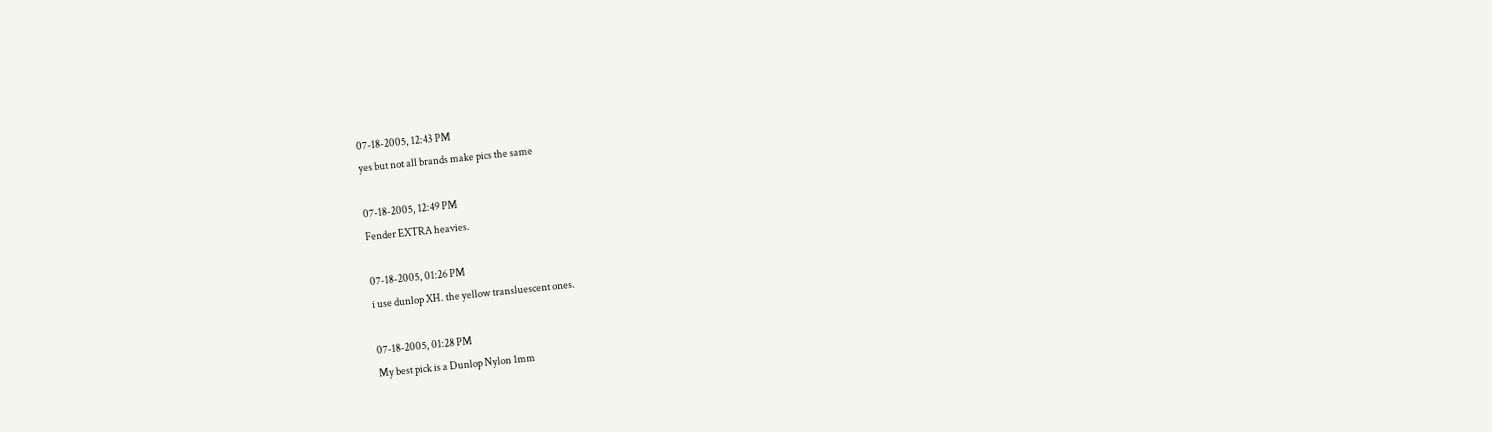07-18-2005, 12:43 PM
yes but not all brands make pics the same

07-18-2005, 12:49 PM
Fender EXTRA heavies.

07-18-2005, 01:26 PM
i use dunlop XH. the yellow transluescent ones.

07-18-2005, 01:28 PM
My best pick is a Dunlop Nylon 1mm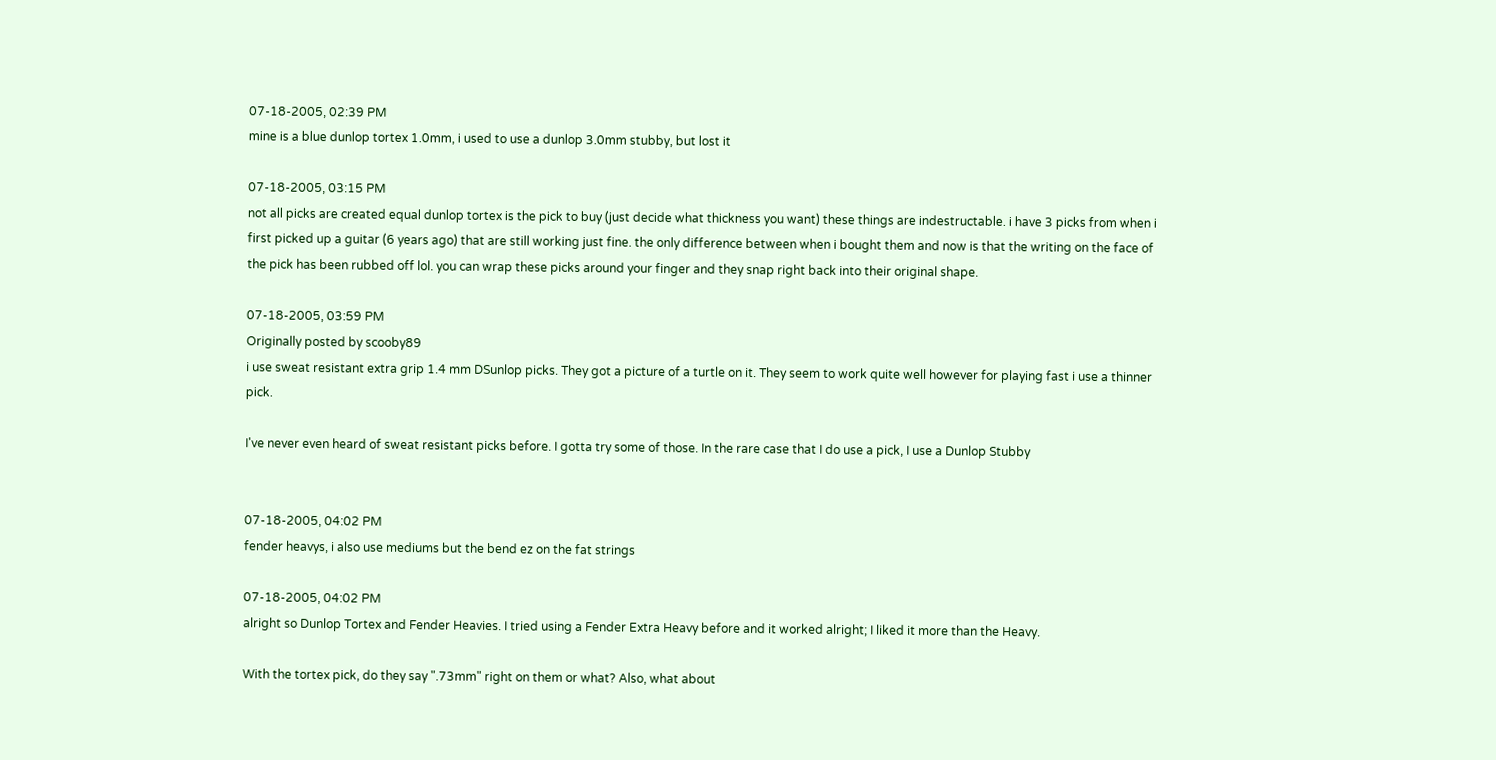07-18-2005, 02:39 PM
mine is a blue dunlop tortex 1.0mm, i used to use a dunlop 3.0mm stubby, but lost it

07-18-2005, 03:15 PM
not all picks are created equal dunlop tortex is the pick to buy (just decide what thickness you want) these things are indestructable. i have 3 picks from when i first picked up a guitar (6 years ago) that are still working just fine. the only difference between when i bought them and now is that the writing on the face of the pick has been rubbed off lol. you can wrap these picks around your finger and they snap right back into their original shape.

07-18-2005, 03:59 PM
Originally posted by scooby89
i use sweat resistant extra grip 1.4 mm DSunlop picks. They got a picture of a turtle on it. They seem to work quite well however for playing fast i use a thinner pick.

I've never even heard of sweat resistant picks before. I gotta try some of those. In the rare case that I do use a pick, I use a Dunlop Stubby


07-18-2005, 04:02 PM
fender heavys, i also use mediums but the bend ez on the fat strings

07-18-2005, 04:02 PM
alright so Dunlop Tortex and Fender Heavies. I tried using a Fender Extra Heavy before and it worked alright; I liked it more than the Heavy.

With the tortex pick, do they say ".73mm" right on them or what? Also, what about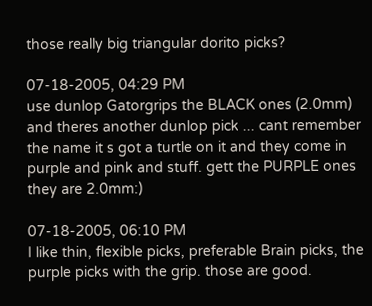those really big triangular dorito picks?

07-18-2005, 04:29 PM
use dunlop Gatorgrips the BLACK ones (2.0mm) and theres another dunlop pick ... cant remember the name it s got a turtle on it and they come in purple and pink and stuff. gett the PURPLE ones they are 2.0mm:)

07-18-2005, 06:10 PM
I like thin, flexible picks, preferable Brain picks, the purple picks with the grip. those are good.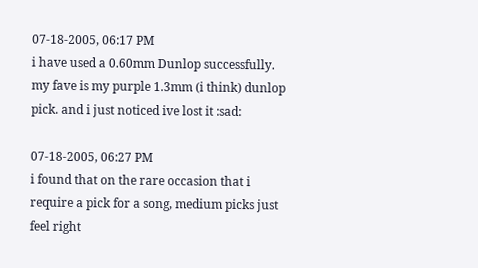07-18-2005, 06:17 PM
i have used a 0.60mm Dunlop successfully. my fave is my purple 1.3mm (i think) dunlop pick. and i just noticed ive lost it :sad:

07-18-2005, 06:27 PM
i found that on the rare occasion that i require a pick for a song, medium picks just feel right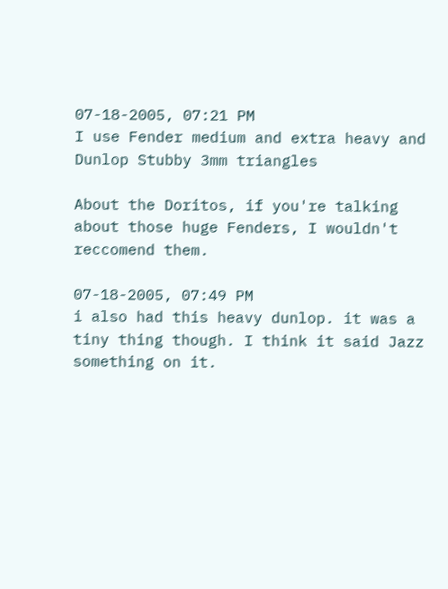07-18-2005, 07:21 PM
I use Fender medium and extra heavy and Dunlop Stubby 3mm triangles

About the Doritos, if you're talking about those huge Fenders, I wouldn't reccomend them.

07-18-2005, 07:49 PM
i also had this heavy dunlop. it was a tiny thing though. I think it said Jazz something on it.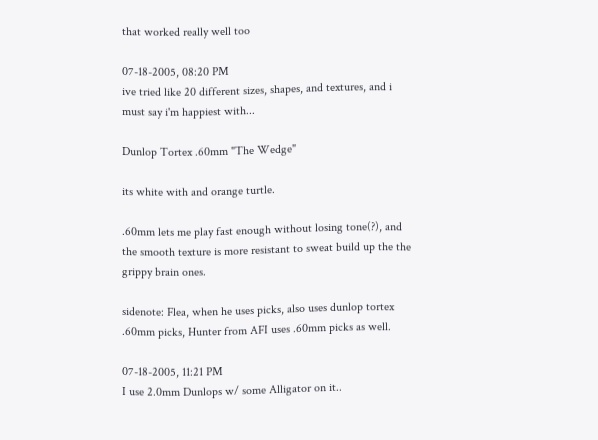that worked really well too

07-18-2005, 08:20 PM
ive tried like 20 different sizes, shapes, and textures, and i must say i'm happiest with...

Dunlop Tortex .60mm "The Wedge"

its white with and orange turtle.

.60mm lets me play fast enough without losing tone(?), and the smooth texture is more resistant to sweat build up the the grippy brain ones.

sidenote: Flea, when he uses picks, also uses dunlop tortex .60mm picks, Hunter from AFI uses .60mm picks as well.

07-18-2005, 11:21 PM
I use 2.0mm Dunlops w/ some Alligator on it..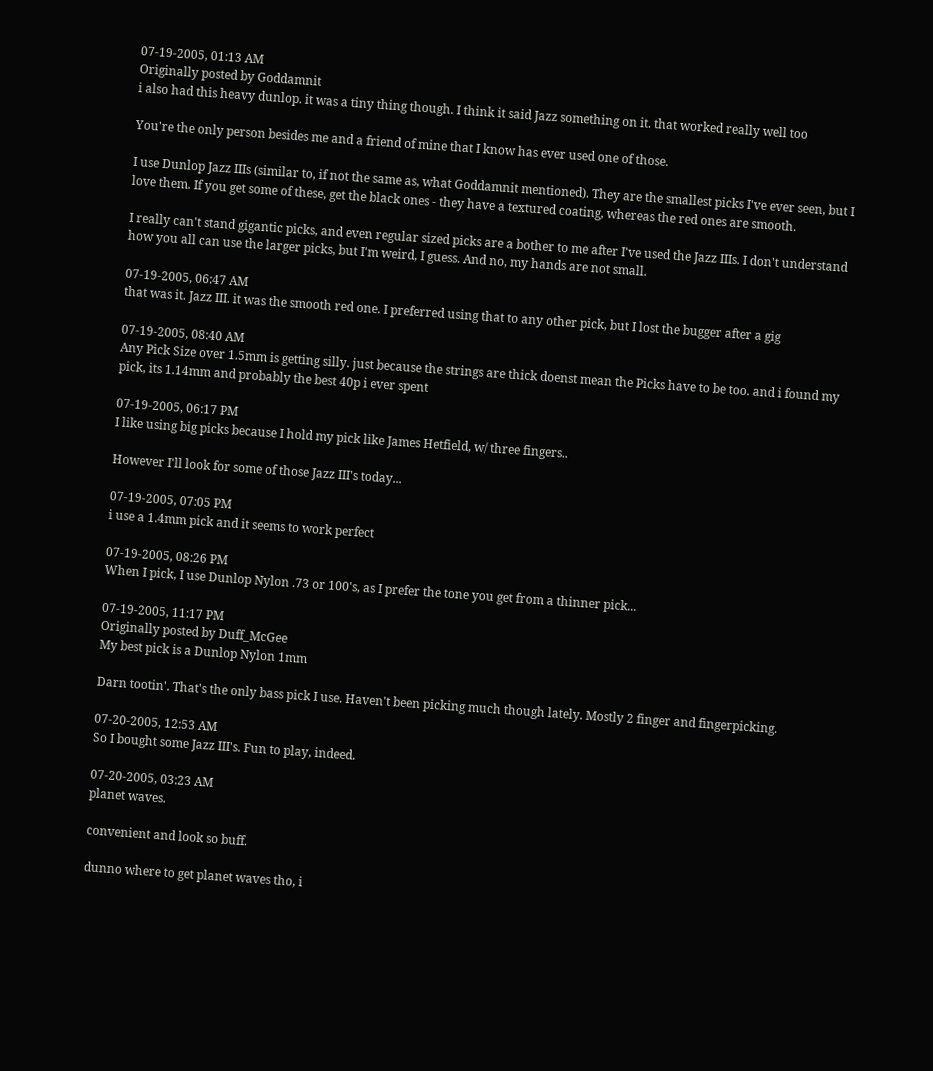07-19-2005, 01:13 AM
Originally posted by Goddamnit
i also had this heavy dunlop. it was a tiny thing though. I think it said Jazz something on it. that worked really well too

You're the only person besides me and a friend of mine that I know has ever used one of those.

I use Dunlop Jazz IIIs (similar to, if not the same as, what Goddamnit mentioned). They are the smallest picks I've ever seen, but I love them. If you get some of these, get the black ones - they have a textured coating, whereas the red ones are smooth.

I really can't stand gigantic picks, and even regular sized picks are a bother to me after I've used the Jazz IIIs. I don't understand how you all can use the larger picks, but I'm weird, I guess. And no, my hands are not small.

07-19-2005, 06:47 AM
that was it. Jazz III. it was the smooth red one. I preferred using that to any other pick, but I lost the bugger after a gig

07-19-2005, 08:40 AM
Any Pick Size over 1.5mm is getting silly. just because the strings are thick doenst mean the Picks have to be too. and i found my pick, its 1.14mm and probably the best 40p i ever spent

07-19-2005, 06:17 PM
I like using big picks because I hold my pick like James Hetfield, w/ three fingers..

However I'll look for some of those Jazz III's today...

07-19-2005, 07:05 PM
i use a 1.4mm pick and it seems to work perfect

07-19-2005, 08:26 PM
When I pick, I use Dunlop Nylon .73 or 100's, as I prefer the tone you get from a thinner pick...

07-19-2005, 11:17 PM
Originally posted by Duff_McGee
My best pick is a Dunlop Nylon 1mm

Darn tootin'. That's the only bass pick I use. Haven't been picking much though lately. Mostly 2 finger and fingerpicking.

07-20-2005, 12:53 AM
So I bought some Jazz III's. Fun to play, indeed.

07-20-2005, 03:23 AM
planet waves.

convenient and look so buff.

dunno where to get planet waves tho, i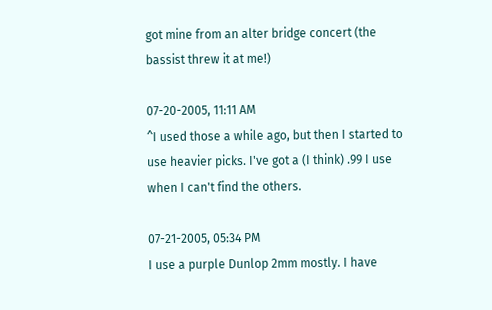got mine from an alter bridge concert (the bassist threw it at me!)

07-20-2005, 11:11 AM
^I used those a while ago, but then I started to use heavier picks. I've got a (I think) .99 I use when I can't find the others.

07-21-2005, 05:34 PM
I use a purple Dunlop 2mm mostly. I have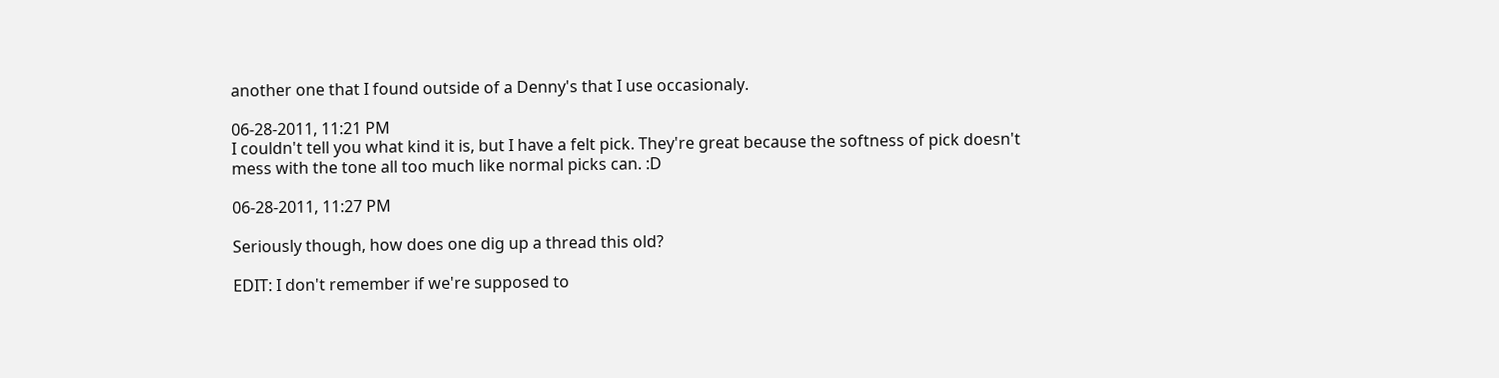another one that I found outside of a Denny's that I use occasionaly.

06-28-2011, 11:21 PM
I couldn't tell you what kind it is, but I have a felt pick. They're great because the softness of pick doesn't mess with the tone all too much like normal picks can. :D

06-28-2011, 11:27 PM

Seriously though, how does one dig up a thread this old?

EDIT: I don't remember if we're supposed to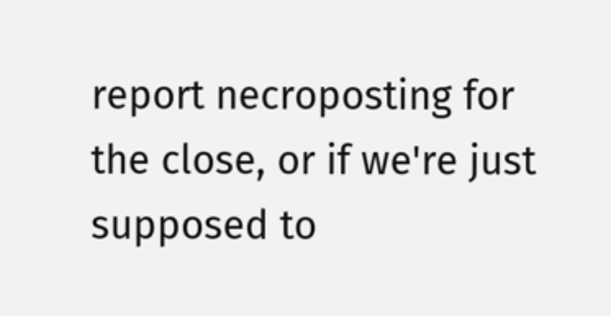report necroposting for the close, or if we're just supposed to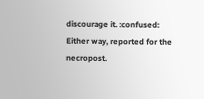discourage it. :confused: Either way, reported for the necropost.